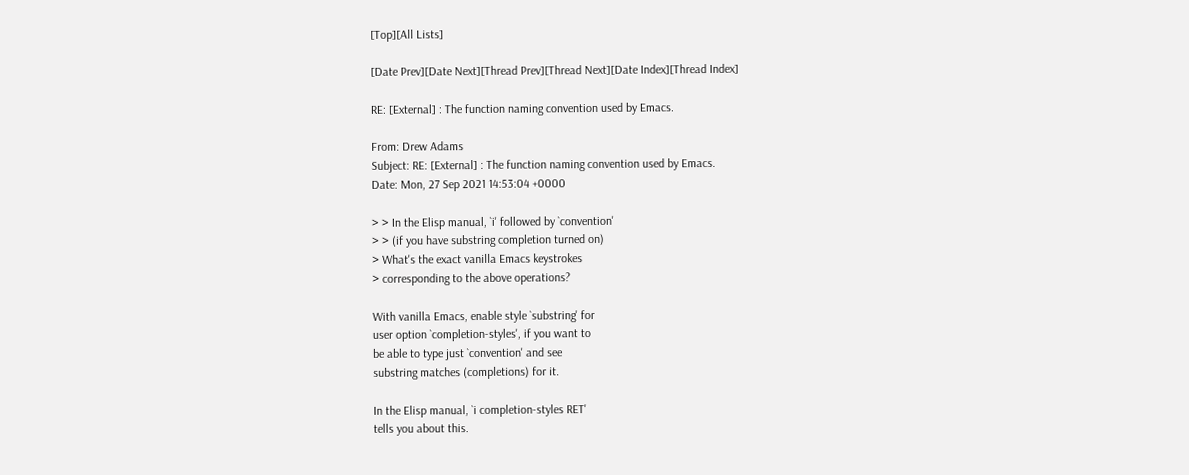[Top][All Lists]

[Date Prev][Date Next][Thread Prev][Thread Next][Date Index][Thread Index]

RE: [External] : The function naming convention used by Emacs.

From: Drew Adams
Subject: RE: [External] : The function naming convention used by Emacs.
Date: Mon, 27 Sep 2021 14:53:04 +0000

> > In the Elisp manual, `i' followed by `convention'
> > (if you have substring completion turned on)
> What's the exact vanilla Emacs keystrokes
> corresponding to the above operations?

With vanilla Emacs, enable style `substring' for
user option `completion-styles', if you want to
be able to type just `convention' and see
substring matches (completions) for it.

In the Elisp manual, `i completion-styles RET'
tells you about this.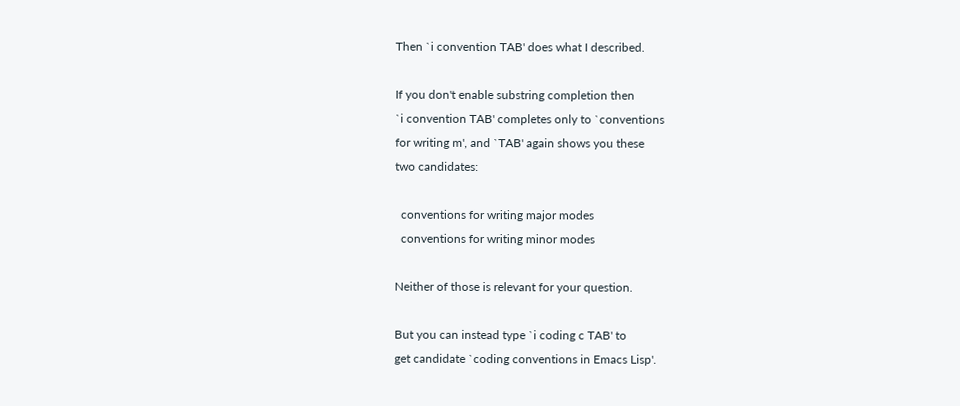Then `i convention TAB' does what I described.

If you don't enable substring completion then
`i convention TAB' completes only to `conventions
for writing m', and `TAB' again shows you these
two candidates:

  conventions for writing major modes
  conventions for writing minor modes

Neither of those is relevant for your question.

But you can instead type `i coding c TAB' to
get candidate `coding conventions in Emacs Lisp'.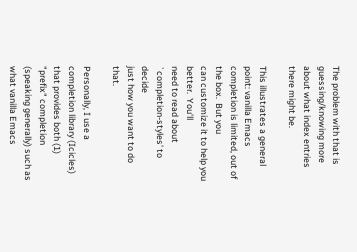The problem with that is guessing/knowing more
about what index entries there might be.

This illustrates a general point: vanilla Emacs
completion is limited, out of the box.  But you
can customize it to help you better.  You'll
need to read about `completion-styles' to decide
just how you want to do that.

Personally, I use a completion library (Icicles)
that provides both (1) "prefix" completion
(speaking generally) such as what vanilla Emacs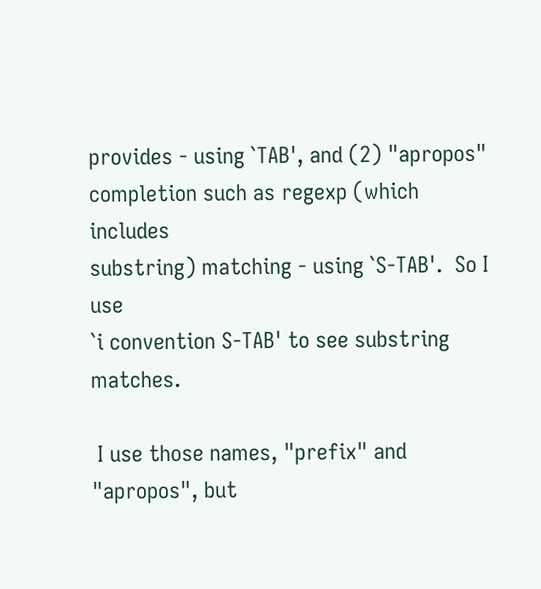provides - using `TAB', and (2) "apropos"
completion such as regexp (which includes
substring) matching - using `S-TAB'.  So I use
`i convention S-TAB' to see substring matches.

 I use those names, "prefix" and "apropos", but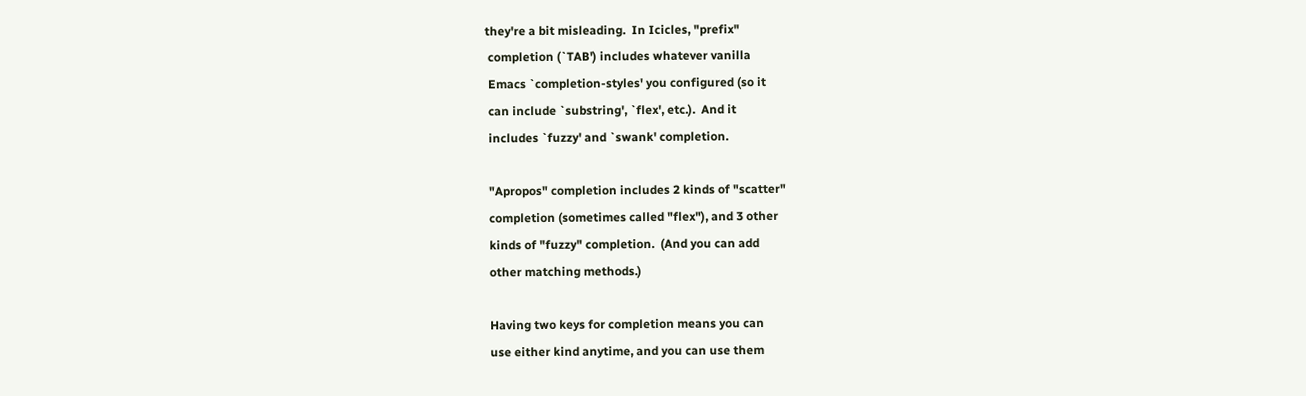they're a bit misleading.  In Icicles, "prefix"
 completion (`TAB') includes whatever vanilla
 Emacs `completion-styles' you configured (so it
 can include `substring', `flex', etc.).  And it
 includes `fuzzy' and `swank' completion.

 "Apropos" completion includes 2 kinds of "scatter"
 completion (sometimes called "flex"), and 3 other
 kinds of "fuzzy" completion.  (And you can add
 other matching methods.)

 Having two keys for completion means you can
 use either kind anytime, and you can use them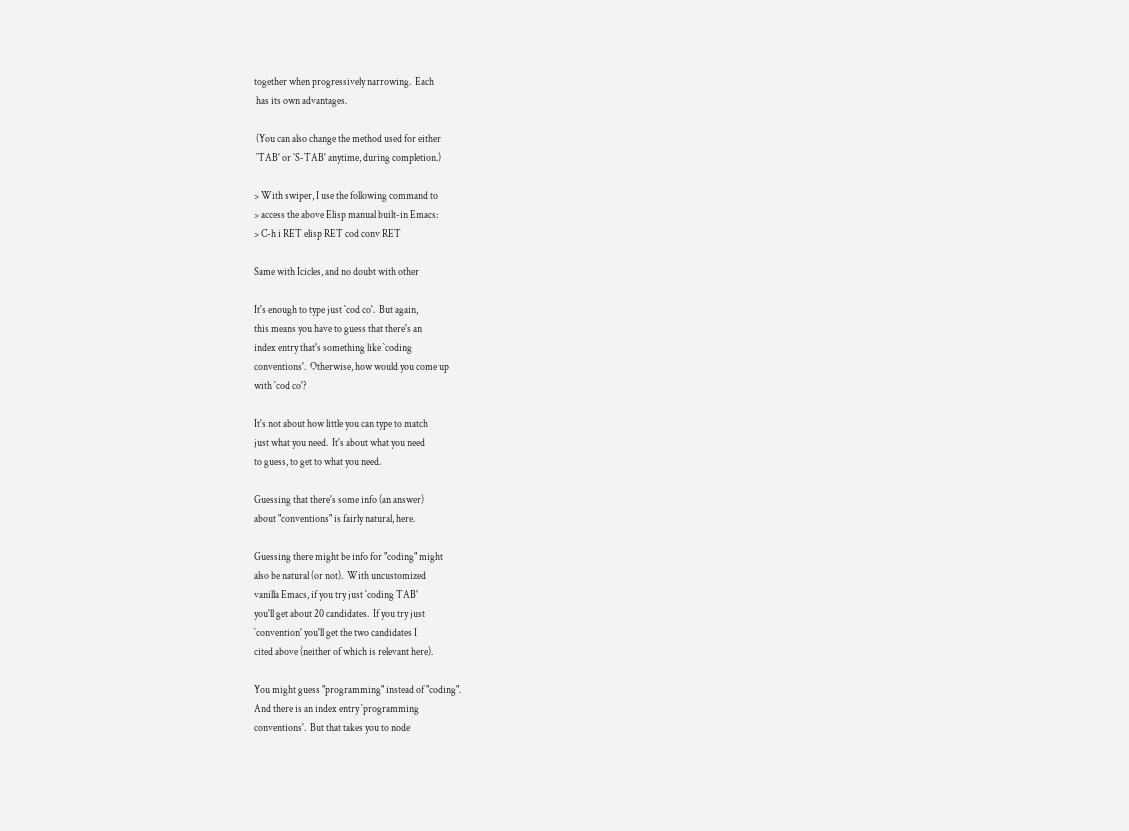together when progressively narrowing.  Each
 has its own advantages.

 (You can also change the method used for either
 `TAB' or `S-TAB' anytime, during completion.)

> With swiper, I use the following command to
> access the above Elisp manual built-in Emacs:
> C-h i RET elisp RET cod conv RET

Same with Icicles, and no doubt with other

It's enough to type just `cod co'.  But again,
this means you have to guess that there's an
index entry that's something like `coding
conventions'.  Otherwise, how would you come up
with `cod co'?

It's not about how little you can type to match
just what you need.  It's about what you need
to guess, to get to what you need.

Guessing that there's some info (an answer)
about "conventions" is fairly natural, here.

Guessing there might be info for "coding" might
also be natural (or not).  With uncustomized
vanilla Emacs, if you try just `coding TAB'
you'll get about 20 candidates.  If you try just
`convention' you'll get the two candidates I
cited above (neither of which is relevant here).

You might guess "programming" instead of "coding".
And there is an index entry `programming
conventions'.  But that takes you to node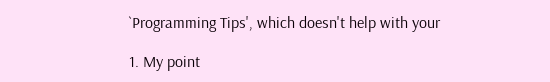`Programming Tips', which doesn't help with your

1. My point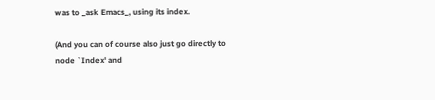was to _ask Emacs_, using its index.

(And you can of course also just go directly to
node `Index' and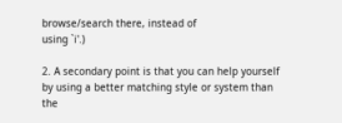browse/search there, instead of
using `i'.)

2. A secondary point is that you can help yourself
by using a better matching style or system than
the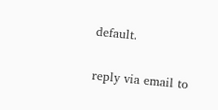default.

reply via email to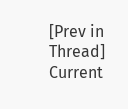[Prev in Thread] Current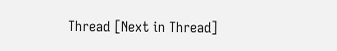Thread [Next in Thread]